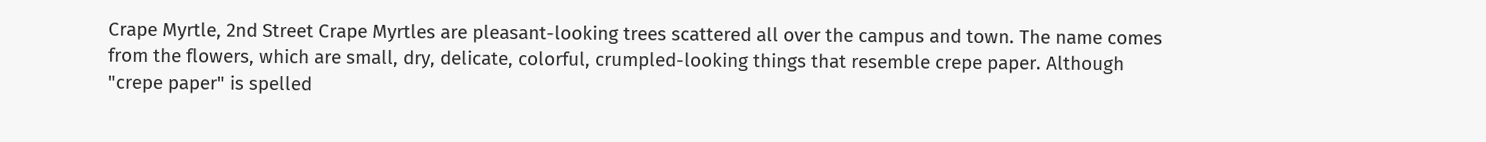Crape Myrtle, 2nd Street Crape Myrtles are pleasant-looking trees scattered all over the campus and town. The name comes from the flowers, which are small, dry, delicate, colorful, crumpled-looking things that resemble crepe paper. Although "crepe paper" is spelled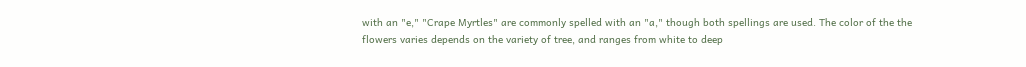with an "e," "Crape Myrtles" are commonly spelled with an "a," though both spellings are used. The color of the the flowers varies depends on the variety of tree, and ranges from white to deep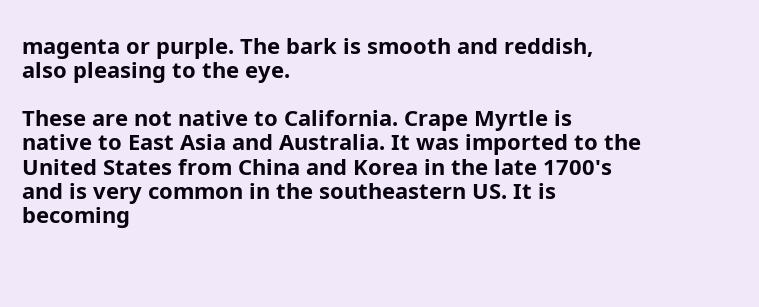magenta or purple. The bark is smooth and reddish, also pleasing to the eye.

These are not native to California. Crape Myrtle is native to East Asia and Australia. It was imported to the United States from China and Korea in the late 1700's and is very common in the southeastern US. It is becoming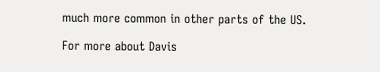much more common in other parts of the US.

For more about Davis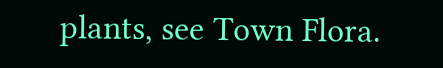plants, see Town Flora.